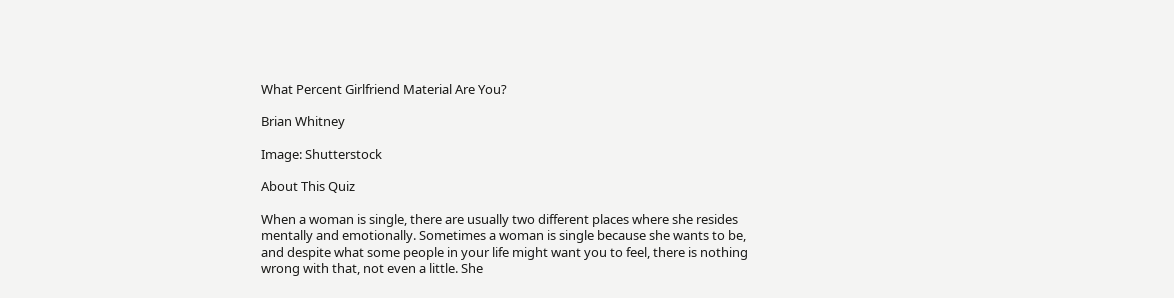What Percent Girlfriend Material Are You?

Brian Whitney

Image: Shutterstock

About This Quiz

When a woman is single, there are usually two different places where she resides mentally and emotionally. Sometimes a woman is single because she wants to be, and despite what some people in your life might want you to feel, there is nothing wrong with that, not even a little. She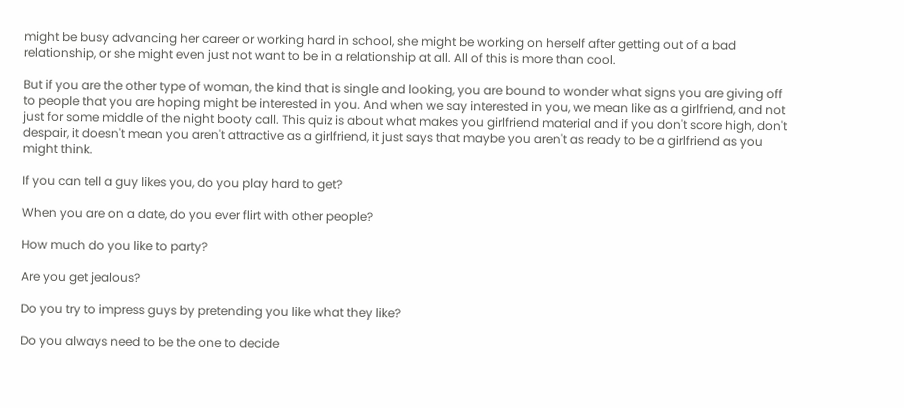might be busy advancing her career or working hard in school, she might be working on herself after getting out of a bad relationship, or she might even just not want to be in a relationship at all. All of this is more than cool.

But if you are the other type of woman, the kind that is single and looking, you are bound to wonder what signs you are giving off to people that you are hoping might be interested in you. And when we say interested in you, we mean like as a girlfriend, and not just for some middle of the night booty call. This quiz is about what makes you girlfriend material and if you don't score high, don't despair, it doesn't mean you aren't attractive as a girlfriend, it just says that maybe you aren't as ready to be a girlfriend as you might think.

If you can tell a guy likes you, do you play hard to get?

When you are on a date, do you ever flirt with other people?

How much do you like to party?

Are you get jealous?

Do you try to impress guys by pretending you like what they like?

Do you always need to be the one to decide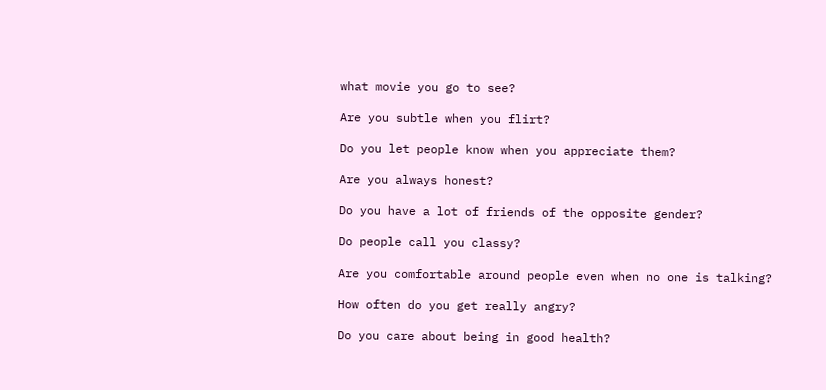what movie you go to see?

Are you subtle when you flirt?

Do you let people know when you appreciate them?

Are you always honest?

Do you have a lot of friends of the opposite gender?

Do people call you classy?

Are you comfortable around people even when no one is talking?

How often do you get really angry?

Do you care about being in good health?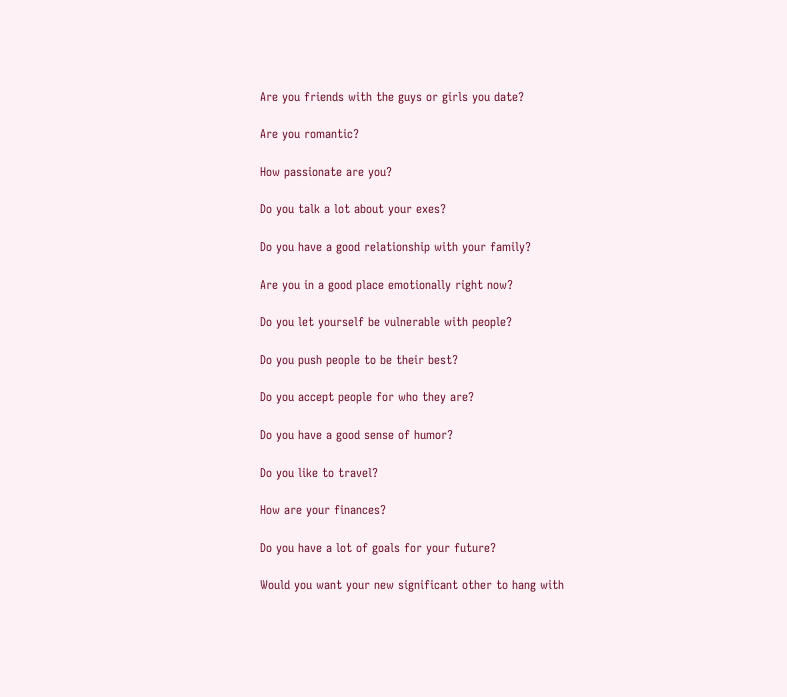Are you friends with the guys or girls you date?

Are you romantic?

How passionate are you?

Do you talk a lot about your exes?

Do you have a good relationship with your family?

Are you in a good place emotionally right now?

Do you let yourself be vulnerable with people?

Do you push people to be their best?

Do you accept people for who they are?

Do you have a good sense of humor?

Do you like to travel?

How are your finances?

Do you have a lot of goals for your future?

Would you want your new significant other to hang with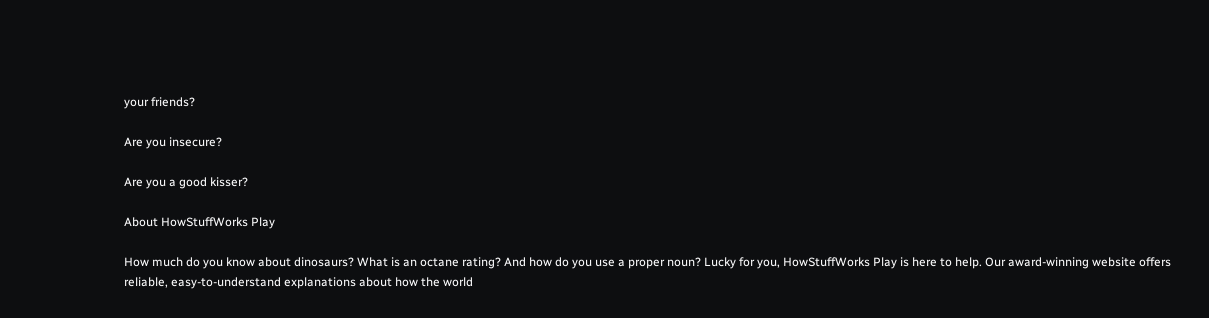your friends?

Are you insecure?

Are you a good kisser?

About HowStuffWorks Play

How much do you know about dinosaurs? What is an octane rating? And how do you use a proper noun? Lucky for you, HowStuffWorks Play is here to help. Our award-winning website offers reliable, easy-to-understand explanations about how the world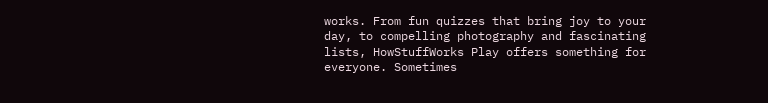works. From fun quizzes that bring joy to your day, to compelling photography and fascinating lists, HowStuffWorks Play offers something for everyone. Sometimes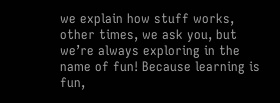we explain how stuff works, other times, we ask you, but we’re always exploring in the name of fun! Because learning is fun,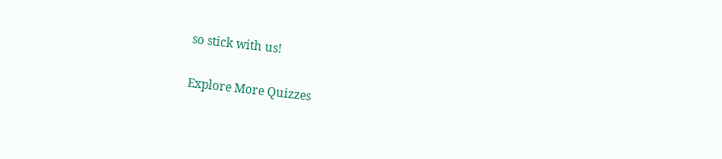so stick with us!

Explore More Quizzes